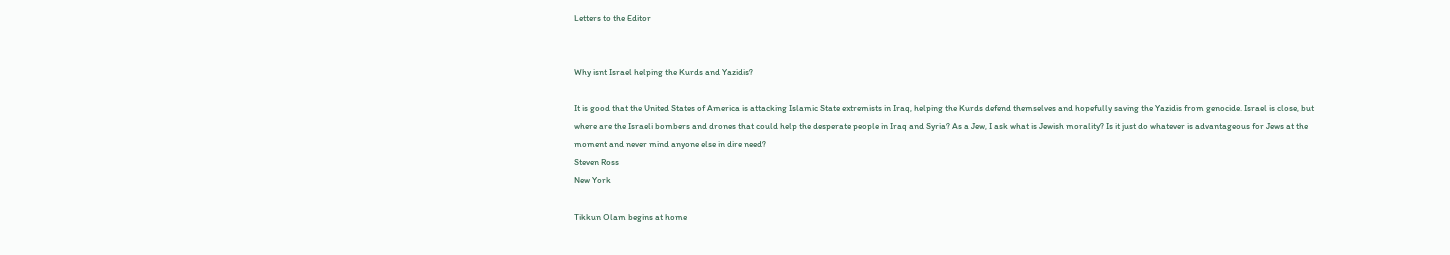Letters to the Editor


Why isnt Israel helping the Kurds and Yazidis?

It is good that the United States of America is attacking Islamic State extremists in Iraq, helping the Kurds defend themselves and hopefully saving the Yazidis from genocide. Israel is close, but where are the Israeli bombers and drones that could help the desperate people in Iraq and Syria? As a Jew, I ask what is Jewish morality? Is it just do whatever is advantageous for Jews at the moment and never mind anyone else in dire need?
Steven Ross
New York

Tikkun Olam begins at home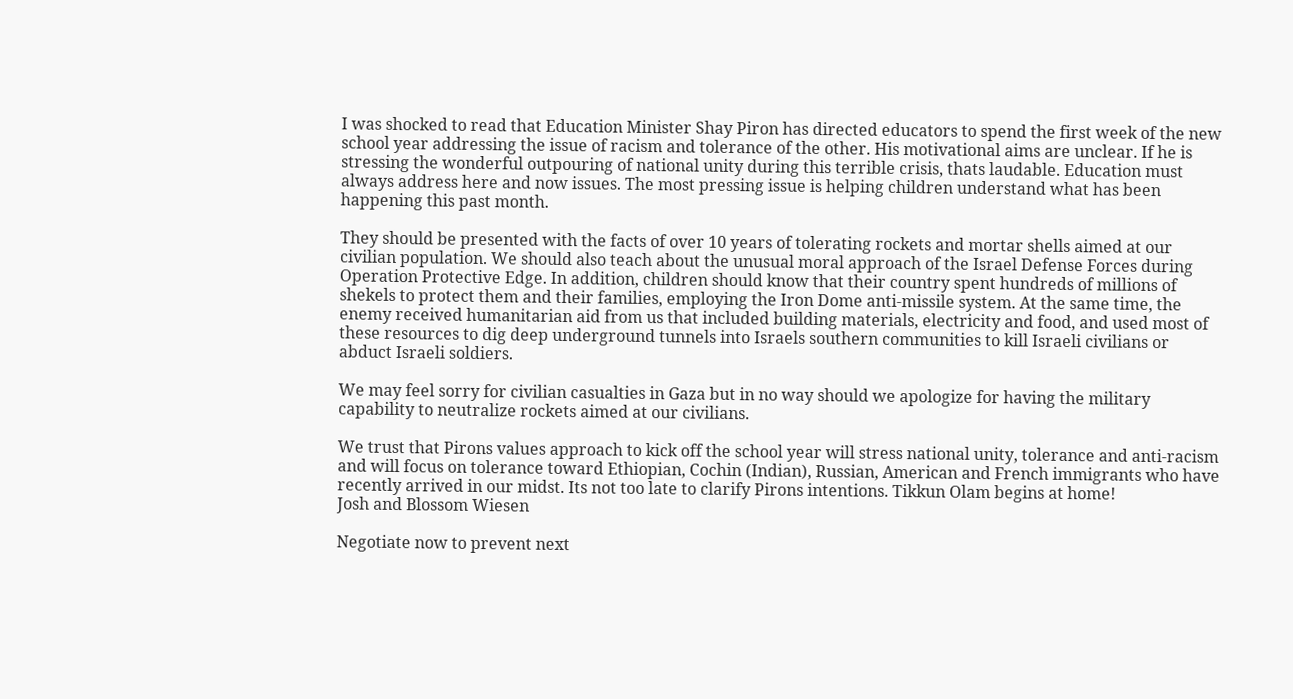I was shocked to read that Education Minister Shay Piron has directed educators to spend the first week of the new school year addressing the issue of racism and tolerance of the other. His motivational aims are unclear. If he is stressing the wonderful outpouring of national unity during this terrible crisis, thats laudable. Education must always address here and now issues. The most pressing issue is helping children understand what has been happening this past month.

They should be presented with the facts of over 10 years of tolerating rockets and mortar shells aimed at our civilian population. We should also teach about the unusual moral approach of the Israel Defense Forces during Operation Protective Edge. In addition, children should know that their country spent hundreds of millions of shekels to protect them and their families, employing the Iron Dome anti-missile system. At the same time, the enemy received humanitarian aid from us that included building materials, electricity and food, and used most of these resources to dig deep underground tunnels into Israels southern communities to kill Israeli civilians or abduct Israeli soldiers.

We may feel sorry for civilian casualties in Gaza but in no way should we apologize for having the military capability to neutralize rockets aimed at our civilians.

We trust that Pirons values approach to kick off the school year will stress national unity, tolerance and anti-racism and will focus on tolerance toward Ethiopian, Cochin (Indian), Russian, American and French immigrants who have recently arrived in our midst. Its not too late to clarify Pirons intentions. Tikkun Olam begins at home!
Josh and Blossom Wiesen

Negotiate now to prevent next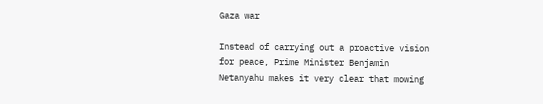Gaza war

Instead of carrying out a proactive vision for peace, Prime Minister Benjamin Netanyahu makes it very clear that mowing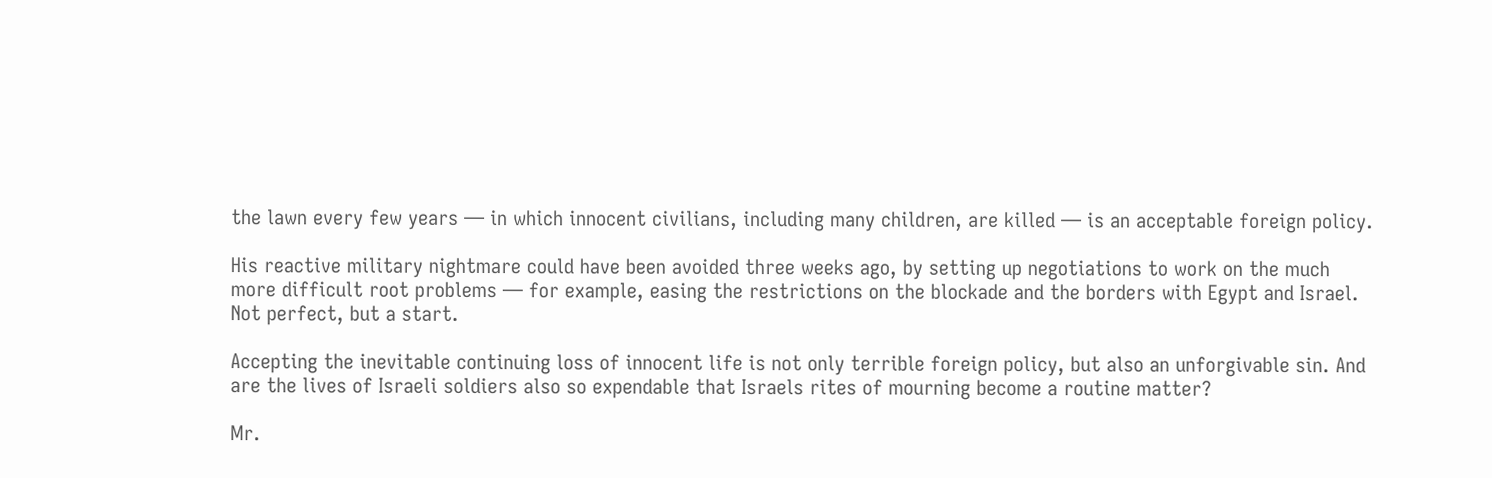the lawn every few years — in which innocent civilians, including many children, are killed — is an acceptable foreign policy.

His reactive military nightmare could have been avoided three weeks ago, by setting up negotiations to work on the much more difficult root problems — for example, easing the restrictions on the blockade and the borders with Egypt and Israel. Not perfect, but a start.

Accepting the inevitable continuing loss of innocent life is not only terrible foreign policy, but also an unforgivable sin. And are the lives of Israeli soldiers also so expendable that Israels rites of mourning become a routine matter?

Mr.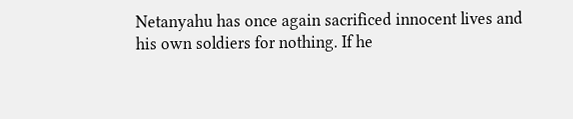Netanyahu has once again sacrificed innocent lives and his own soldiers for nothing. If he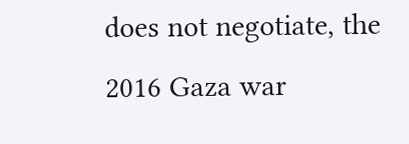does not negotiate, the 2016 Gaza war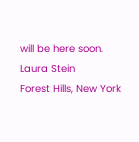will be here soon.
Laura Stein
Forest Hills, New York